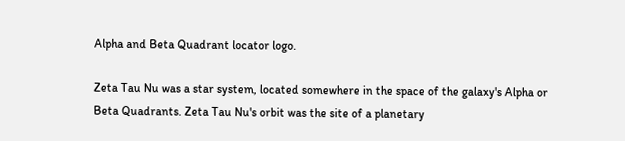Alpha and Beta Quadrant locator logo.

Zeta Tau Nu was a star system, located somewhere in the space of the galaxy's Alpha or Beta Quadrants. Zeta Tau Nu's orbit was the site of a planetary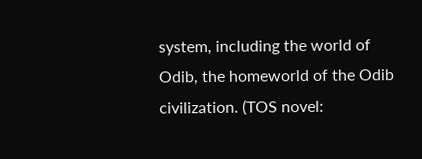system, including the world of Odib, the homeworld of the Odib civilization. (TOS novel: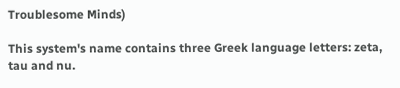Troublesome Minds)

This system's name contains three Greek language letters: zeta, tau and nu.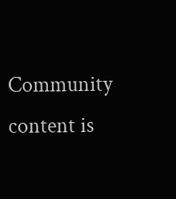Community content is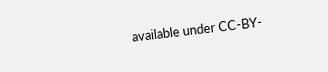available under CC-BY-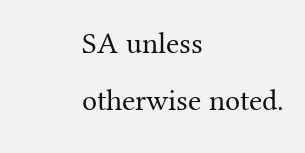SA unless otherwise noted.